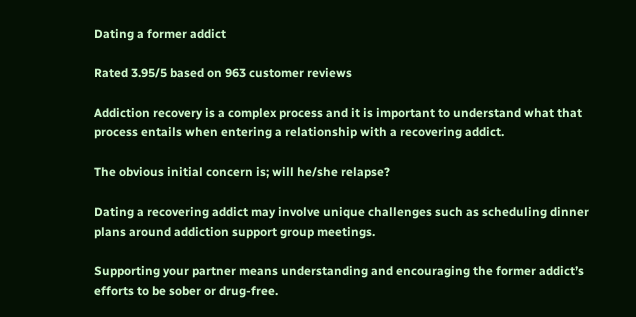Dating a former addict

Rated 3.95/5 based on 963 customer reviews

Addiction recovery is a complex process and it is important to understand what that process entails when entering a relationship with a recovering addict.

The obvious initial concern is; will he/she relapse?

Dating a recovering addict may involve unique challenges such as scheduling dinner plans around addiction support group meetings.

Supporting your partner means understanding and encouraging the former addict’s efforts to be sober or drug-free.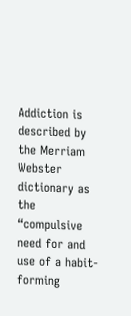Addiction is described by the Merriam Webster dictionary as the “compulsive need for and use of a habit-forming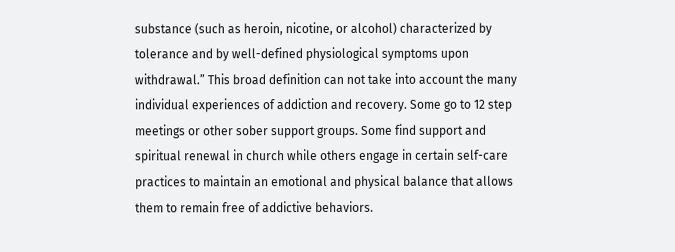substance (such as heroin, nicotine, or alcohol) characterized by tolerance and by well-defined physiological symptoms upon withdrawal.” This broad definition can not take into account the many individual experiences of addiction and recovery. Some go to 12 step meetings or other sober support groups. Some find support and spiritual renewal in church while others engage in certain self-care practices to maintain an emotional and physical balance that allows them to remain free of addictive behaviors.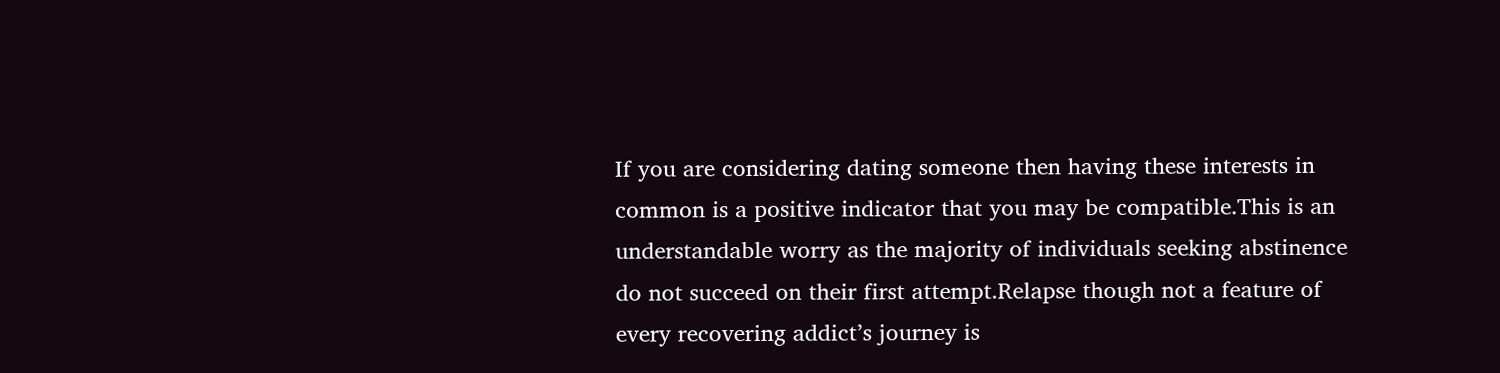If you are considering dating someone then having these interests in common is a positive indicator that you may be compatible.This is an understandable worry as the majority of individuals seeking abstinence do not succeed on their first attempt.Relapse though not a feature of every recovering addict’s journey is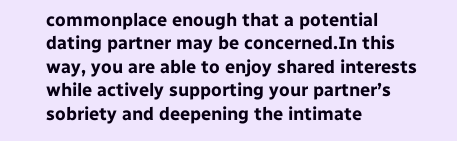commonplace enough that a potential dating partner may be concerned.In this way, you are able to enjoy shared interests while actively supporting your partner’s sobriety and deepening the intimate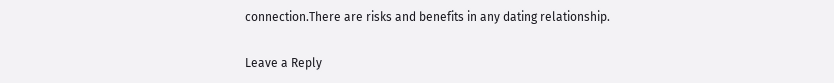connection.There are risks and benefits in any dating relationship.

Leave a Reply